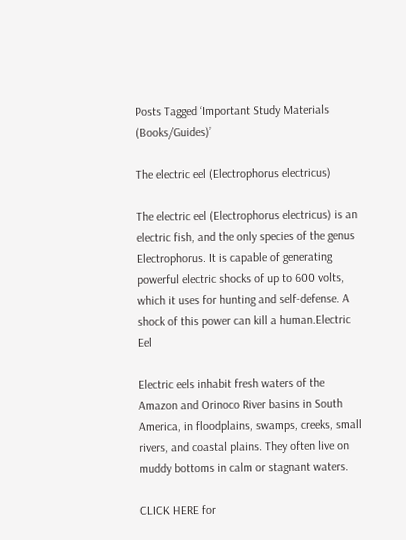Posts Tagged ‘Important Study Materials (Books/Guides)’

The electric eel (Electrophorus electricus)

The electric eel (Electrophorus electricus) is an electric fish, and the only species of the genus Electrophorus. It is capable of generating powerful electric shocks of up to 600 volts, which it uses for hunting and self-defense. A shock of this power can kill a human.Electric Eel

Electric eels inhabit fresh waters of the Amazon and Orinoco River basins in South America, in floodplains, swamps, creeks, small rivers, and coastal plains. They often live on muddy bottoms in calm or stagnant waters.

CLICK HERE for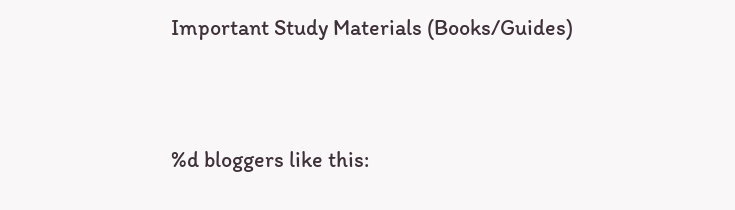Important Study Materials (Books/Guides)


%d bloggers like this: